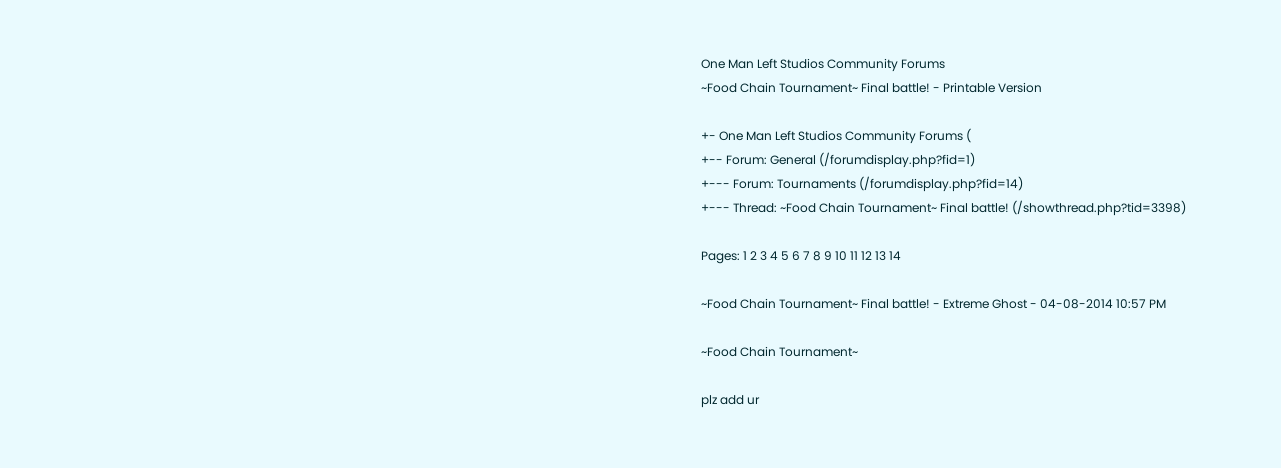One Man Left Studios Community Forums
~Food Chain Tournament~ Final battle! - Printable Version

+- One Man Left Studios Community Forums (
+-- Forum: General (/forumdisplay.php?fid=1)
+--- Forum: Tournaments (/forumdisplay.php?fid=14)
+--- Thread: ~Food Chain Tournament~ Final battle! (/showthread.php?tid=3398)

Pages: 1 2 3 4 5 6 7 8 9 10 11 12 13 14

~Food Chain Tournament~ Final battle! - Extreme Ghost - 04-08-2014 10:57 PM

~Food Chain Tournament~

plz add ur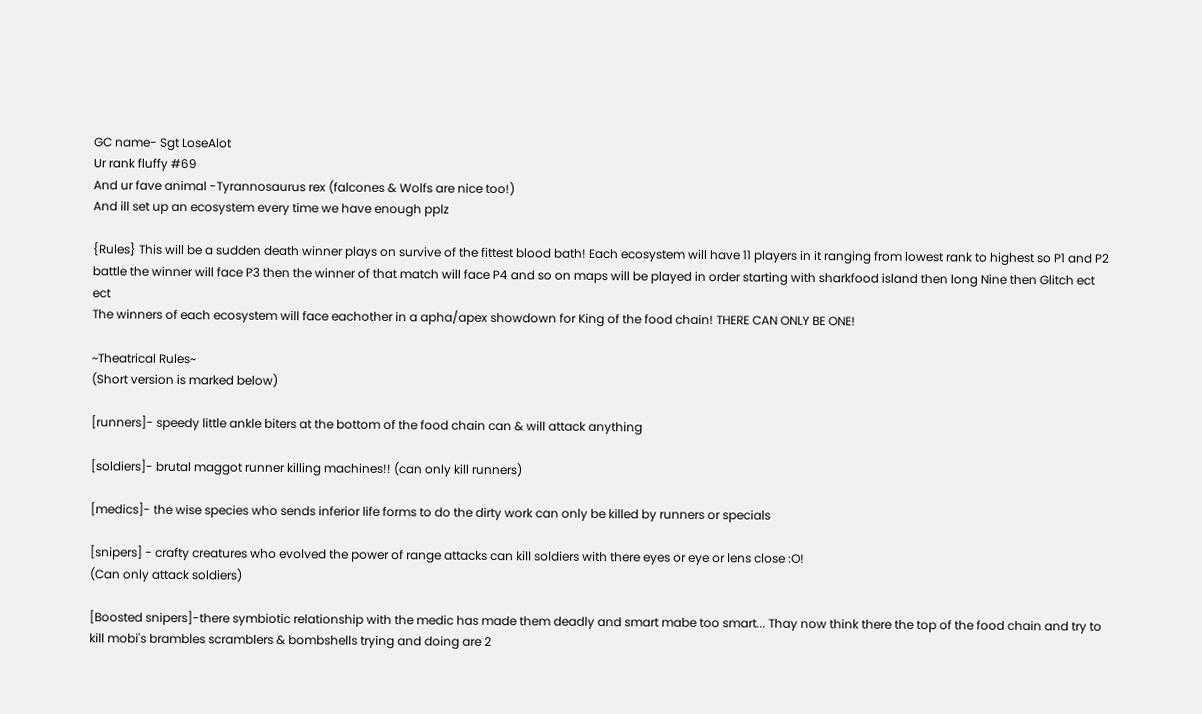GC name- Sgt LoseAlot
Ur rank fluffy #69
And ur fave animal -Tyrannosaurus rex (falcones & Wolfs are nice too!)
And ill set up an ecosystem every time we have enough pplz

{Rules} This will be a sudden death winner plays on survive of the fittest blood bath! Each ecosystem will have 11 players in it ranging from lowest rank to highest so P1 and P2 battle the winner will face P3 then the winner of that match will face P4 and so on maps will be played in order starting with sharkfood island then long Nine then Glitch ect ect
The winners of each ecosystem will face eachother in a apha/apex showdown for King of the food chain! THERE CAN ONLY BE ONE!

~Theatrical Rules~
(Short version is marked below)

[runners]- speedy little ankle biters at the bottom of the food chain can & will attack anything

[soldiers]- brutal maggot runner killing machines!! (can only kill runners)

[medics]- the wise species who sends inferior life forms to do the dirty work can only be killed by runners or specials

[snipers] - crafty creatures who evolved the power of range attacks can kill soldiers with there eyes or eye or lens close :O!
(Can only attack soldiers)

[Boosted snipers]-there symbiotic relationship with the medic has made them deadly and smart mabe too smart... Thay now think there the top of the food chain and try to kill mobi's brambles scramblers & bombshells trying and doing are 2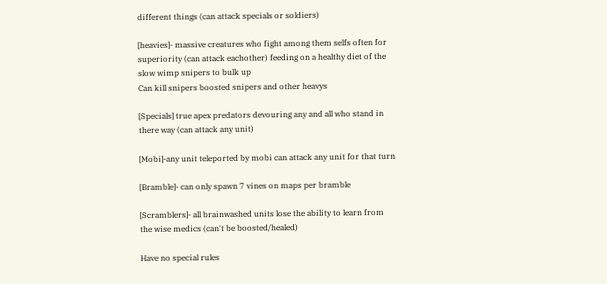different things (can attack specials or soldiers)

[heavies]- massive creatures who fight among them selfs often for superiority (can attack eachother) feeding on a healthy diet of the slow wimp snipers to bulk up
Can kill snipers boosted snipers and other heavys

[Specials] true apex predators devouring any and all who stand in there way (can attack any unit)

[Mobi]-any unit teleported by mobi can attack any unit for that turn

[Bramble]- can only spawn 7 vines on maps per bramble

[Scramblers]- all brainwashed units lose the ability to learn from the wise medics (can't be boosted/healed)

Have no special rules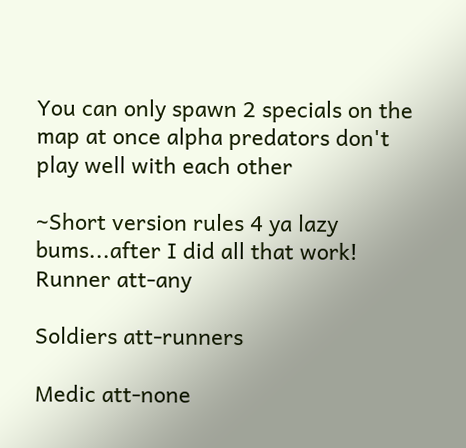You can only spawn 2 specials on the map at once alpha predators don't play well with each other

~Short version rules 4 ya lazy bums...after I did all that work!
Runner att-any

Soldiers att-runners

Medic att-none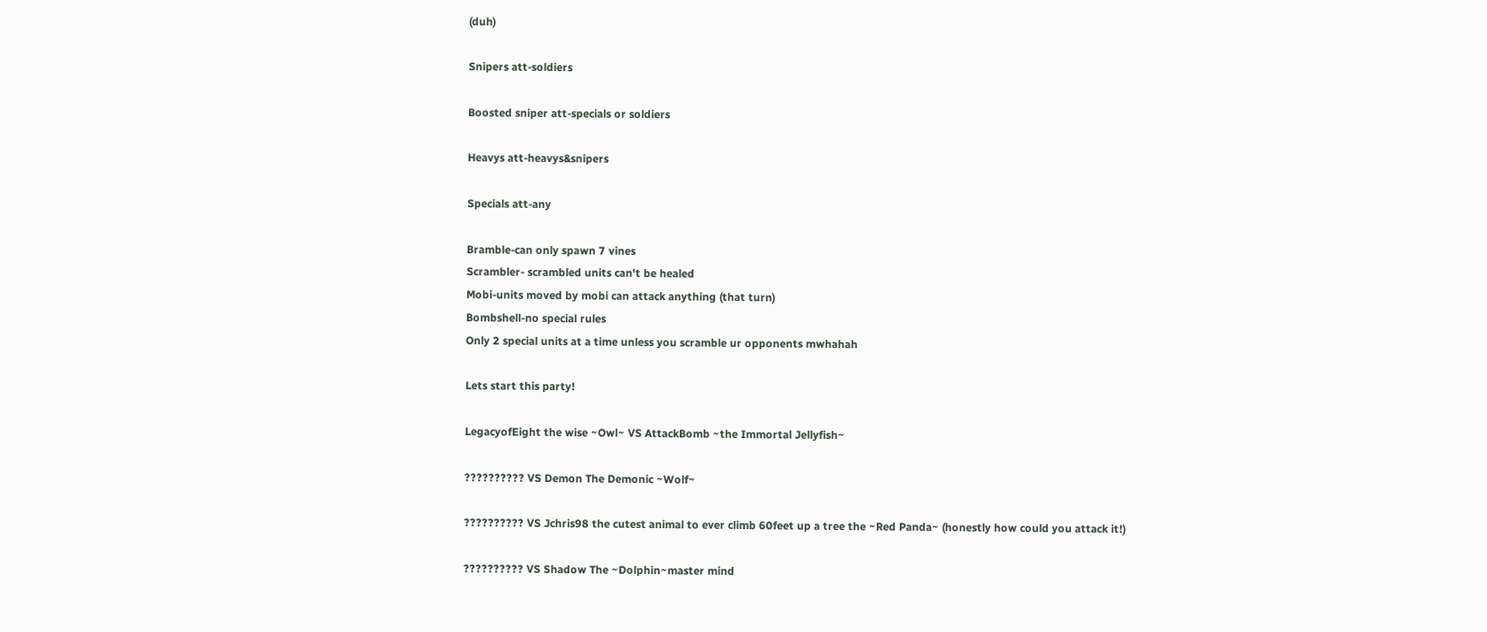(duh)

Snipers att-soldiers

Boosted sniper att-specials or soldiers

Heavys att-heavys&snipers

Specials att-any

Bramble-can only spawn 7 vines
Scrambler- scrambled units can't be healed
Mobi-units moved by mobi can attack anything (that turn)
Bombshell-no special rules
Only 2 special units at a time unless you scramble ur opponents mwhahah

Lets start this party!

LegacyofEight the wise ~Owl~ VS AttackBomb ~the Immortal Jellyfish~

?????????? VS Demon The Demonic ~Wolf~

?????????? VS Jchris98 the cutest animal to ever climb 60feet up a tree the ~Red Panda~ (honestly how could you attack it!)

?????????? VS Shadow The ~Dolphin~master mind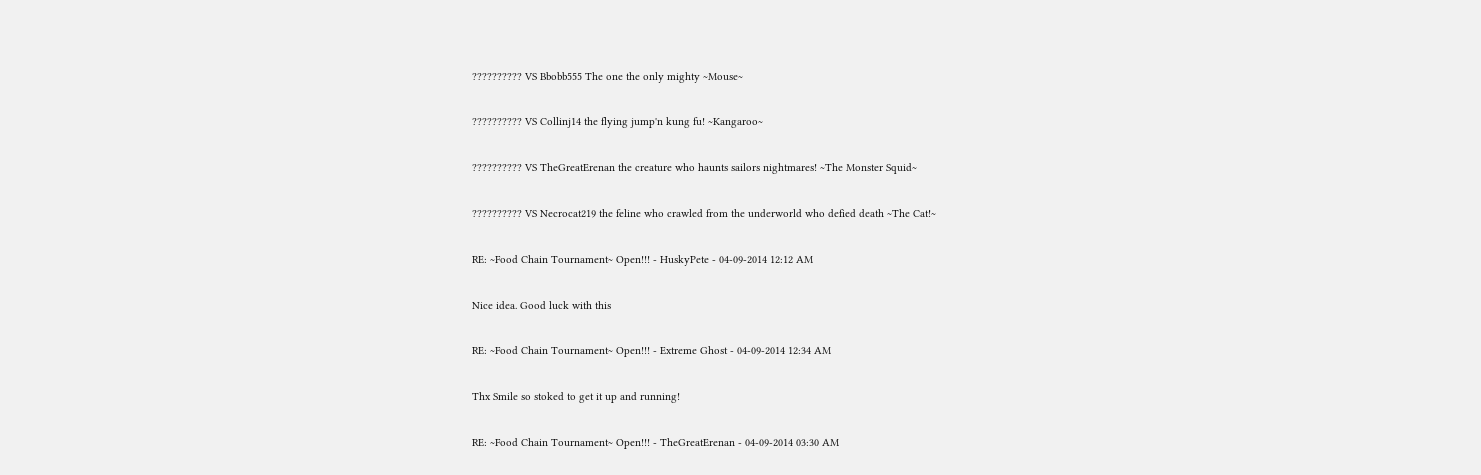?????????? VS Bbobb555 The one the only mighty ~Mouse~

?????????? VS Collinj14 the flying jump'n kung fu! ~Kangaroo~

?????????? VS TheGreatErenan the creature who haunts sailors nightmares! ~The Monster Squid~

?????????? VS Necrocat219 the feline who crawled from the underworld who defied death ~The Cat!~

RE: ~Food Chain Tournament~ Open!!! - HuskyPete - 04-09-2014 12:12 AM

Nice idea. Good luck with this

RE: ~Food Chain Tournament~ Open!!! - Extreme Ghost - 04-09-2014 12:34 AM

Thx Smile so stoked to get it up and running!

RE: ~Food Chain Tournament~ Open!!! - TheGreatErenan - 04-09-2014 03:30 AM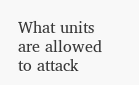What units are allowed to attack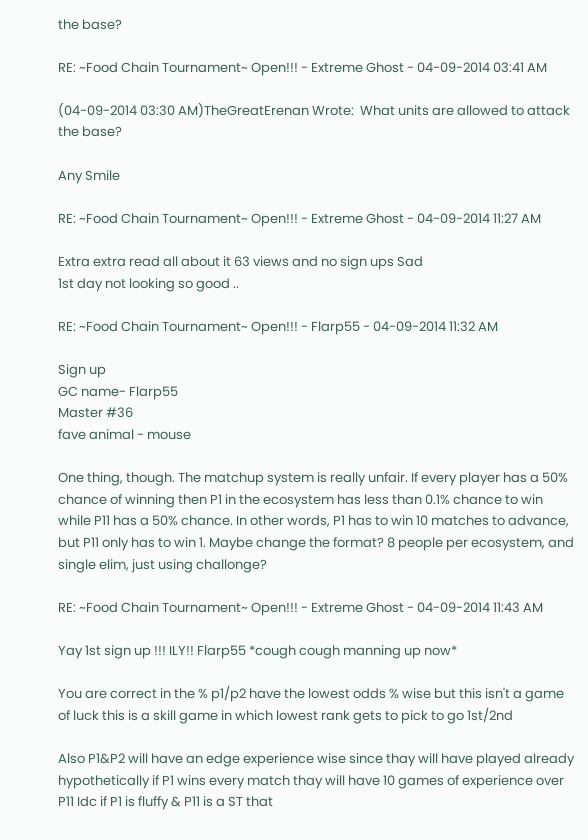the base?

RE: ~Food Chain Tournament~ Open!!! - Extreme Ghost - 04-09-2014 03:41 AM

(04-09-2014 03:30 AM)TheGreatErenan Wrote:  What units are allowed to attack the base?

Any Smile

RE: ~Food Chain Tournament~ Open!!! - Extreme Ghost - 04-09-2014 11:27 AM

Extra extra read all about it 63 views and no sign ups Sad
1st day not looking so good ..

RE: ~Food Chain Tournament~ Open!!! - Flarp55 - 04-09-2014 11:32 AM

Sign up
GC name- Flarp55
Master #36
fave animal - mouse

One thing, though. The matchup system is really unfair. If every player has a 50% chance of winning then P1 in the ecosystem has less than 0.1% chance to win while P11 has a 50% chance. In other words, P1 has to win 10 matches to advance, but P11 only has to win 1. Maybe change the format? 8 people per ecosystem, and single elim, just using challonge?

RE: ~Food Chain Tournament~ Open!!! - Extreme Ghost - 04-09-2014 11:43 AM

Yay 1st sign up !!! ILY!! Flarp55 *cough cough manning up now*

You are correct in the % p1/p2 have the lowest odds % wise but this isn't a game of luck this is a skill game in which lowest rank gets to pick to go 1st/2nd

Also P1&P2 will have an edge experience wise since thay will have played already hypothetically if P1 wins every match thay will have 10 games of experience over P11 Idc if P1 is fluffy & P11 is a ST that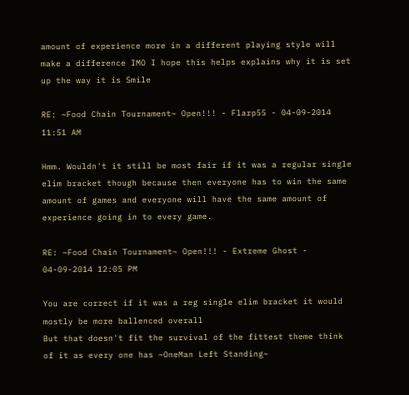amount of experience more in a different playing style will make a difference IMO I hope this helps explains why it is set up the way it is Smile

RE: ~Food Chain Tournament~ Open!!! - Flarp55 - 04-09-2014 11:51 AM

Hmm. Wouldn't it still be most fair if it was a regular single elim bracket though because then everyone has to win the same amount of games and everyone will have the same amount of experience going in to every game.

RE: ~Food Chain Tournament~ Open!!! - Extreme Ghost - 04-09-2014 12:05 PM

You are correct if it was a reg single elim bracket it would mostly be more ballenced overall
But that doesn't fit the survival of the fittest theme think of it as every one has ~OneMan Left Standing~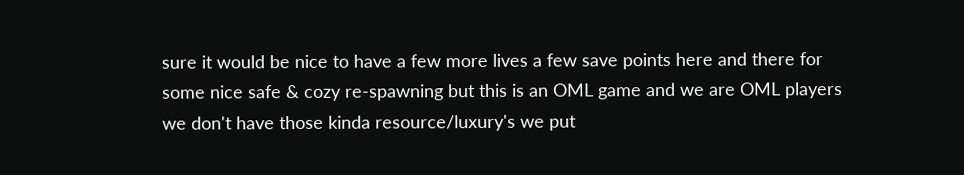sure it would be nice to have a few more lives a few save points here and there for some nice safe & cozy re-spawning but this is an OML game and we are OML players we don't have those kinda resource/luxury's we put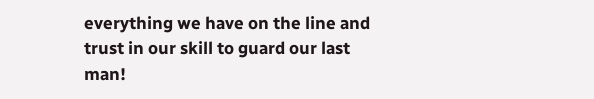everything we have on the line and trust in our skill to guard our last man!